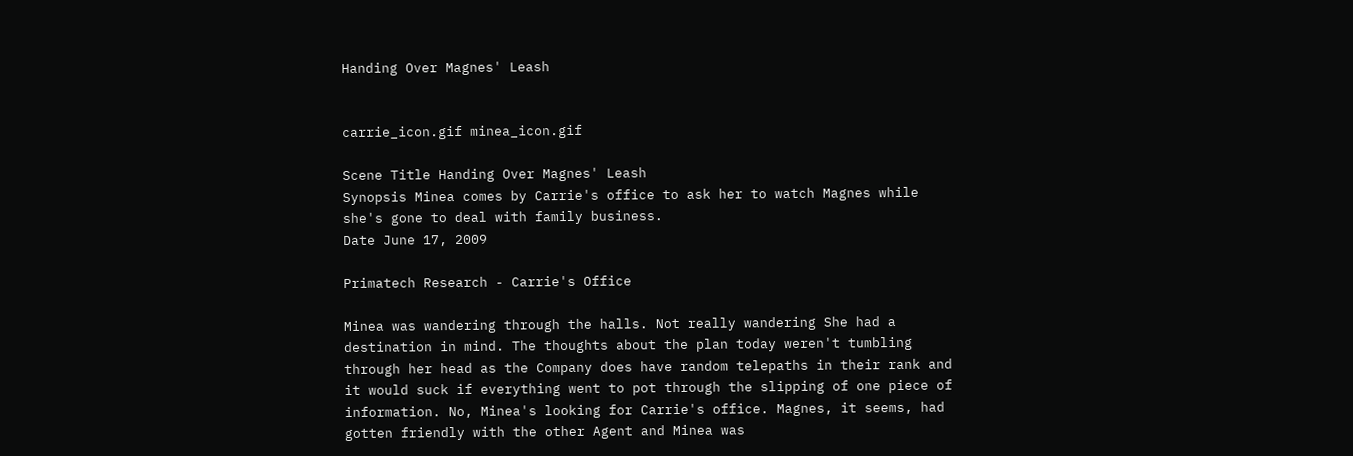Handing Over Magnes' Leash


carrie_icon.gif minea_icon.gif

Scene Title Handing Over Magnes' Leash
Synopsis Minea comes by Carrie's office to ask her to watch Magnes while she's gone to deal with family business.
Date June 17, 2009

Primatech Research - Carrie's Office

Minea was wandering through the halls. Not really wandering She had a destination in mind. The thoughts about the plan today weren't tumbling through her head as the Company does have random telepaths in their rank and it would suck if everything went to pot through the slipping of one piece of information. No, Minea's looking for Carrie's office. Magnes, it seems, had gotten friendly with the other Agent and Minea was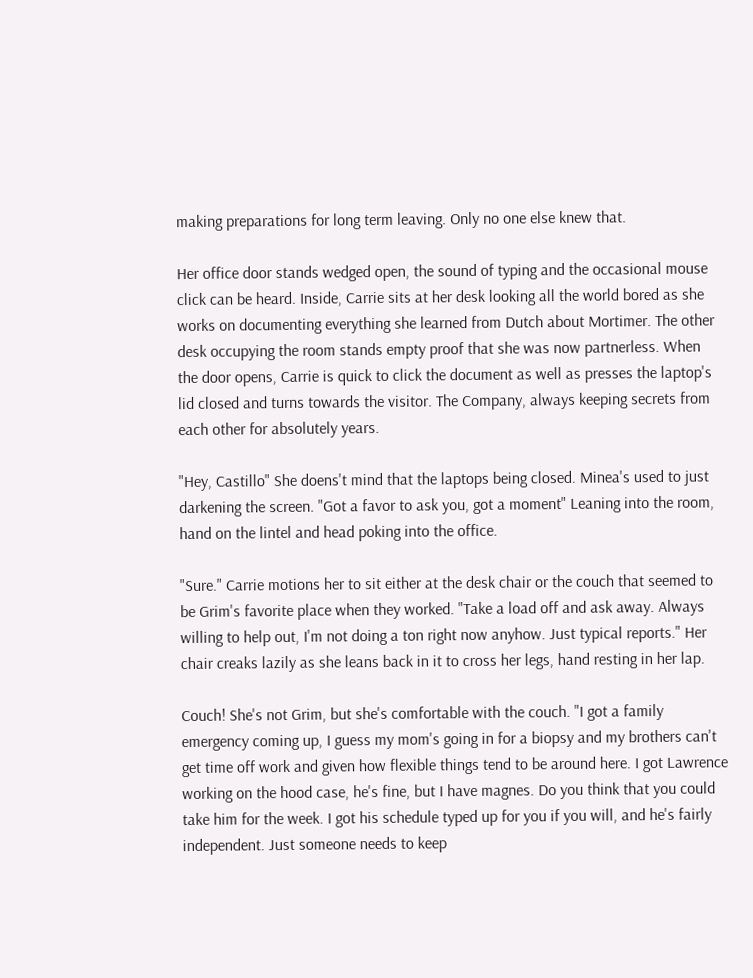making preparations for long term leaving. Only no one else knew that.

Her office door stands wedged open, the sound of typing and the occasional mouse click can be heard. Inside, Carrie sits at her desk looking all the world bored as she works on documenting everything she learned from Dutch about Mortimer. The other desk occupying the room stands empty proof that she was now partnerless. When the door opens, Carrie is quick to click the document as well as presses the laptop's lid closed and turns towards the visitor. The Company, always keeping secrets from each other for absolutely years.

"Hey, Castillo" She doens't mind that the laptops being closed. Minea's used to just darkening the screen. "Got a favor to ask you, got a moment" Leaning into the room, hand on the lintel and head poking into the office.

"Sure." Carrie motions her to sit either at the desk chair or the couch that seemed to be Grim's favorite place when they worked. "Take a load off and ask away. Always willing to help out, I'm not doing a ton right now anyhow. Just typical reports." Her chair creaks lazily as she leans back in it to cross her legs, hand resting in her lap.

Couch! She's not Grim, but she's comfortable with the couch. "I got a family emergency coming up, I guess my mom's going in for a biopsy and my brothers can't get time off work and given how flexible things tend to be around here. I got Lawrence working on the hood case, he's fine, but I have magnes. Do you think that you could take him for the week. I got his schedule typed up for you if you will, and he's fairly independent. Just someone needs to keep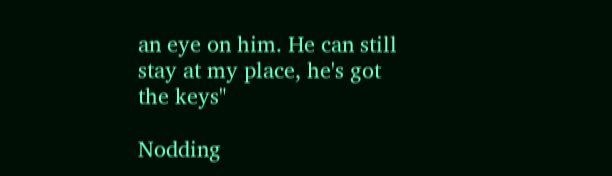an eye on him. He can still stay at my place, he's got the keys"

Nodding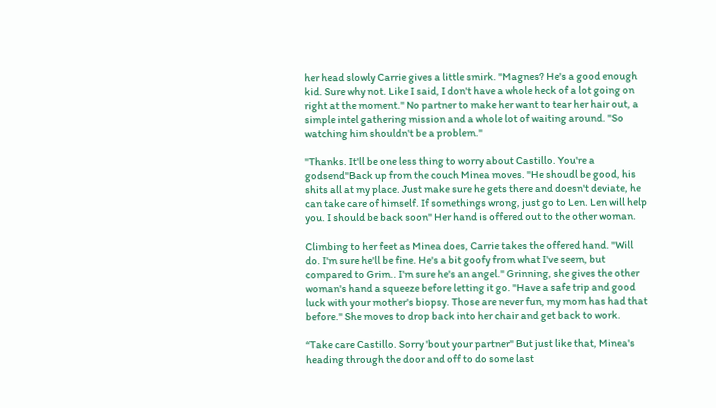her head slowly Carrie gives a little smirk. "Magnes? He's a good enough kid. Sure why not. Like I said, I don't have a whole heck of a lot going on right at the moment." No partner to make her want to tear her hair out, a simple intel gathering mission and a whole lot of waiting around. "So watching him shouldn't be a problem."

"Thanks. It'll be one less thing to worry about Castillo. You're a godsend"Back up from the couch Minea moves. "He shoudl be good, his shits all at my place. Just make sure he gets there and doesn't deviate, he can take care of himself. If somethings wrong, just go to Len. Len will help you. I should be back soon" Her hand is offered out to the other woman.

Climbing to her feet as Minea does, Carrie takes the offered hand. "Will do. I'm sure he'll be fine. He's a bit goofy from what I've seem, but compared to Grim.. I'm sure he's an angel." Grinning, she gives the other woman's hand a squeeze before letting it go. "Have a safe trip and good luck with your mother's biopsy. Those are never fun, my mom has had that before." She moves to drop back into her chair and get back to work.

“Take care Castillo. Sorry 'bout your partner" But just like that, Minea's heading through the door and off to do some last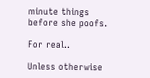minute things before she poofs.

For real..

Unless otherwise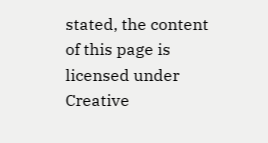stated, the content of this page is licensed under Creative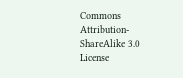Commons Attribution-ShareAlike 3.0 License